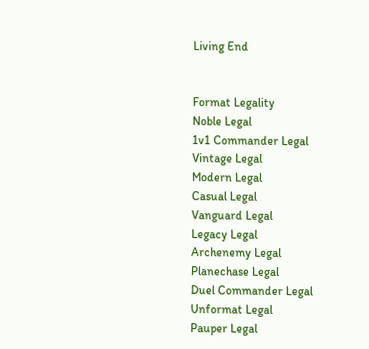Living End


Format Legality
Noble Legal
1v1 Commander Legal
Vintage Legal
Modern Legal
Casual Legal
Vanguard Legal
Legacy Legal
Archenemy Legal
Planechase Legal
Duel Commander Legal
Unformat Legal
Pauper Legal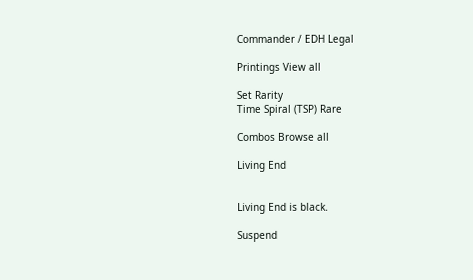Commander / EDH Legal

Printings View all

Set Rarity
Time Spiral (TSP) Rare

Combos Browse all

Living End


Living End is black.

Suspend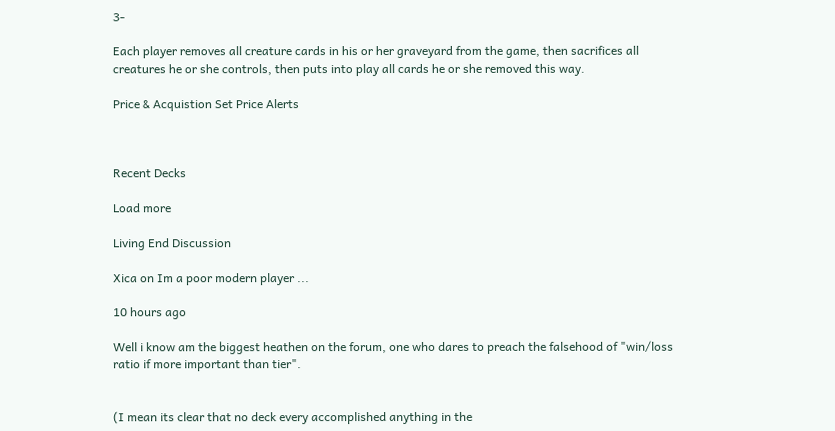3-

Each player removes all creature cards in his or her graveyard from the game, then sacrifices all creatures he or she controls, then puts into play all cards he or she removed this way.

Price & Acquistion Set Price Alerts



Recent Decks

Load more

Living End Discussion

Xica on Im a poor modern player ...

10 hours ago

Well i know am the biggest heathen on the forum, one who dares to preach the falsehood of "win/loss ratio if more important than tier".


(I mean its clear that no deck every accomplished anything in the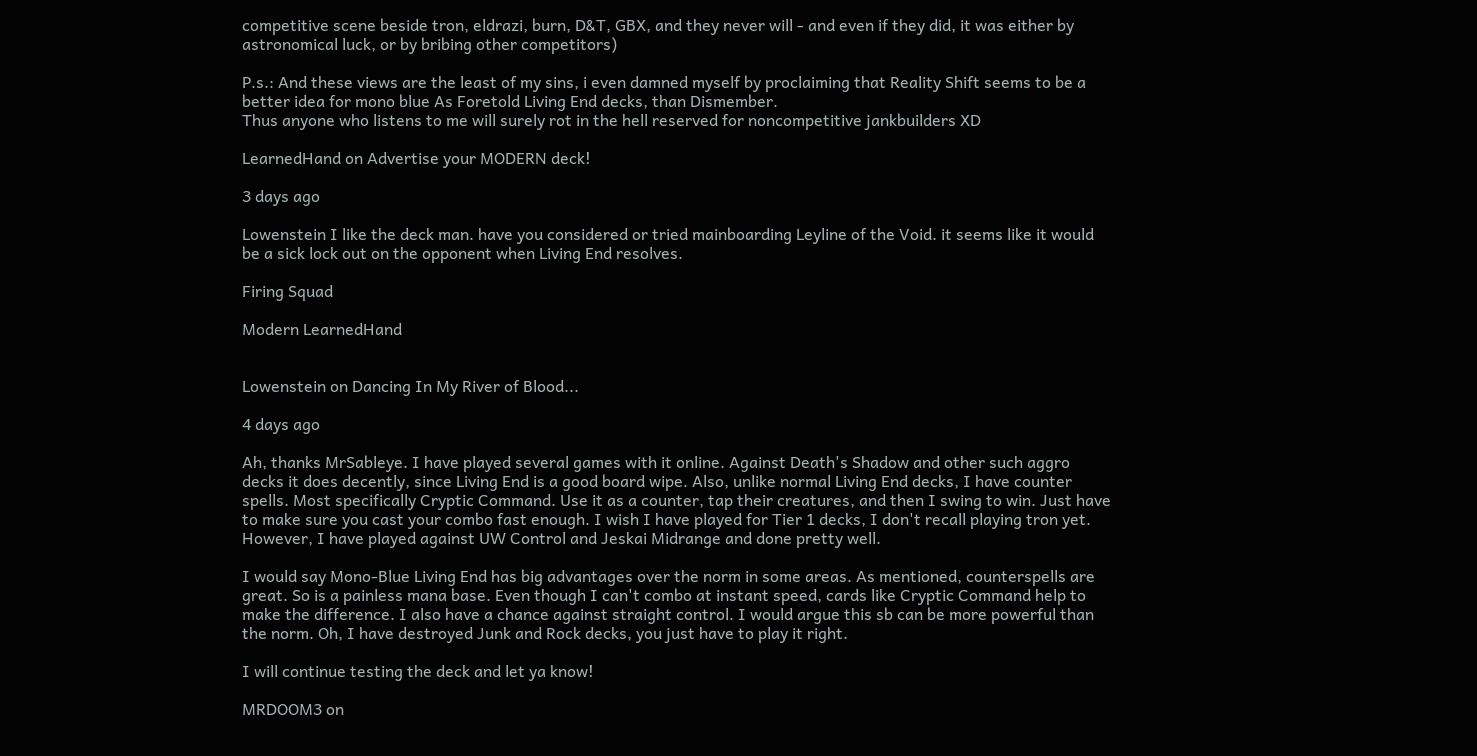competitive scene beside tron, eldrazi, burn, D&T, GBX, and they never will - and even if they did, it was either by astronomical luck, or by bribing other competitors)

P.s.: And these views are the least of my sins, i even damned myself by proclaiming that Reality Shift seems to be a better idea for mono blue As Foretold Living End decks, than Dismember.
Thus anyone who listens to me will surely rot in the hell reserved for noncompetitive jankbuilders XD

LearnedHand on Advertise your MODERN deck!

3 days ago

Lowenstein I like the deck man. have you considered or tried mainboarding Leyline of the Void. it seems like it would be a sick lock out on the opponent when Living End resolves.

Firing Squad

Modern LearnedHand


Lowenstein on Dancing In My River of Blood...

4 days ago

Ah, thanks MrSableye. I have played several games with it online. Against Death's Shadow and other such aggro decks it does decently, since Living End is a good board wipe. Also, unlike normal Living End decks, I have counter spells. Most specifically Cryptic Command. Use it as a counter, tap their creatures, and then I swing to win. Just have to make sure you cast your combo fast enough. I wish I have played for Tier 1 decks, I don't recall playing tron yet. However, I have played against UW Control and Jeskai Midrange and done pretty well.

I would say Mono-Blue Living End has big advantages over the norm in some areas. As mentioned, counterspells are great. So is a painless mana base. Even though I can't combo at instant speed, cards like Cryptic Command help to make the difference. I also have a chance against straight control. I would argue this sb can be more powerful than the norm. Oh, I have destroyed Junk and Rock decks, you just have to play it right.

I will continue testing the deck and let ya know!

MRDOOM3 on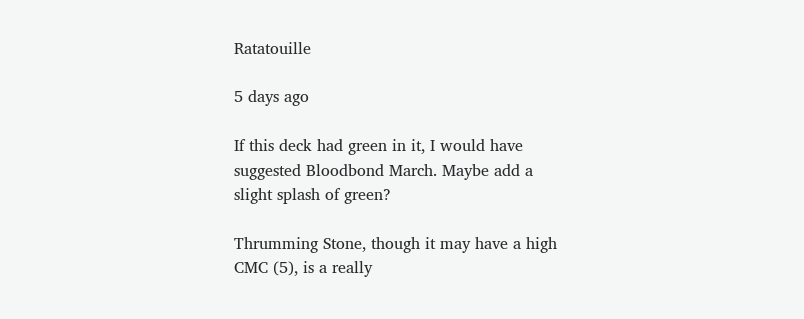Ratatouille

5 days ago

If this deck had green in it, I would have suggested Bloodbond March. Maybe add a slight splash of green?

Thrumming Stone, though it may have a high CMC (5), is a really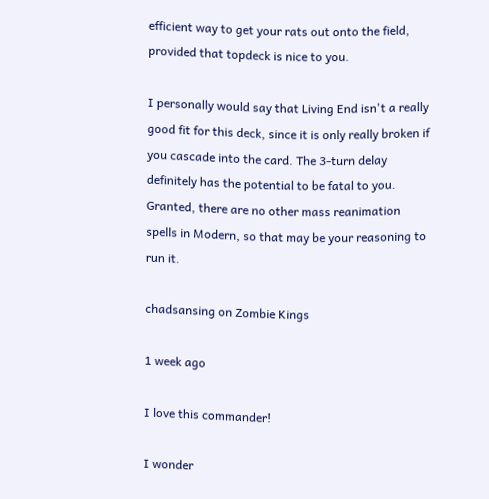efficient way to get your rats out onto the field, provided that topdeck is nice to you.

I personally would say that Living End isn't a really good fit for this deck, since it is only really broken if you cascade into the card. The 3-turn delay definitely has the potential to be fatal to you. Granted, there are no other mass reanimation spells in Modern, so that may be your reasoning to run it.

chadsansing on Zombie Kings

1 week ago

I love this commander!

I wonder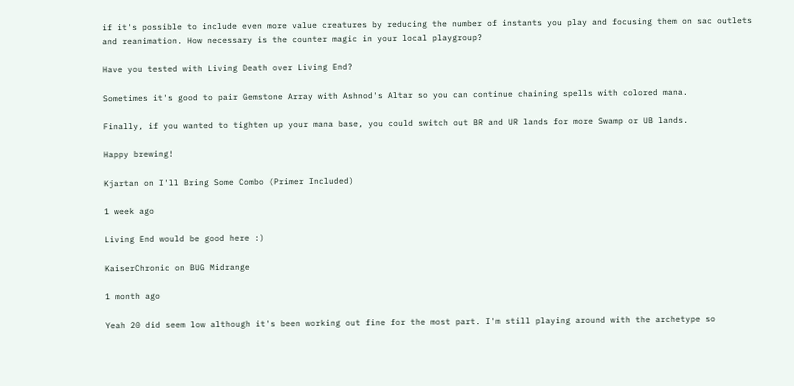if it's possible to include even more value creatures by reducing the number of instants you play and focusing them on sac outlets and reanimation. How necessary is the counter magic in your local playgroup?

Have you tested with Living Death over Living End?

Sometimes it's good to pair Gemstone Array with Ashnod's Altar so you can continue chaining spells with colored mana.

Finally, if you wanted to tighten up your mana base, you could switch out BR and UR lands for more Swamp or UB lands.

Happy brewing!

Kjartan on I'll Bring Some Combo (Primer Included)

1 week ago

Living End would be good here :)

KaiserChronic on BUG Midrange

1 month ago

Yeah 20 did seem low although it's been working out fine for the most part. I'm still playing around with the archetype so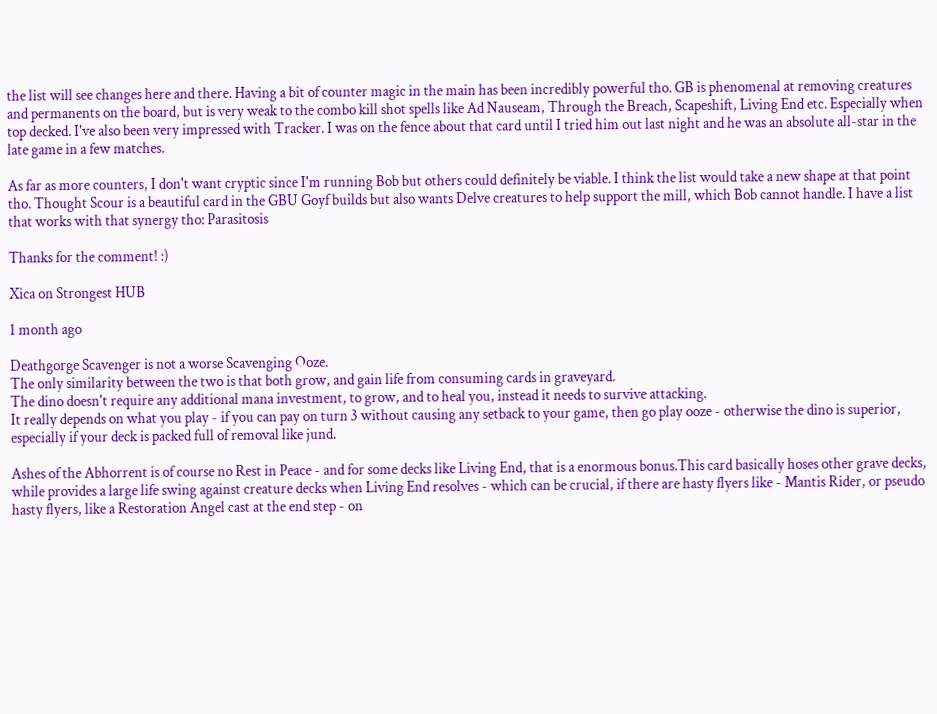the list will see changes here and there. Having a bit of counter magic in the main has been incredibly powerful tho. GB is phenomenal at removing creatures and permanents on the board, but is very weak to the combo kill shot spells like Ad Nauseam, Through the Breach, Scapeshift, Living End etc. Especially when top decked. I've also been very impressed with Tracker. I was on the fence about that card until I tried him out last night and he was an absolute all-star in the late game in a few matches.

As far as more counters, I don't want cryptic since I'm running Bob but others could definitely be viable. I think the list would take a new shape at that point tho. Thought Scour is a beautiful card in the GBU Goyf builds but also wants Delve creatures to help support the mill, which Bob cannot handle. I have a list that works with that synergy tho: Parasitosis

Thanks for the comment! :)

Xica on Strongest HUB

1 month ago

Deathgorge Scavenger is not a worse Scavenging Ooze.
The only similarity between the two is that both grow, and gain life from consuming cards in graveyard.
The dino doesn't require any additional mana investment, to grow, and to heal you, instead it needs to survive attacking.
It really depends on what you play - if you can pay on turn 3 without causing any setback to your game, then go play ooze - otherwise the dino is superior, especially if your deck is packed full of removal like jund.

Ashes of the Abhorrent is of course no Rest in Peace - and for some decks like Living End, that is a enormous bonus.This card basically hoses other grave decks, while provides a large life swing against creature decks when Living End resolves - which can be crucial, if there are hasty flyers like - Mantis Rider, or pseudo hasty flyers, like a Restoration Angel cast at the end step - on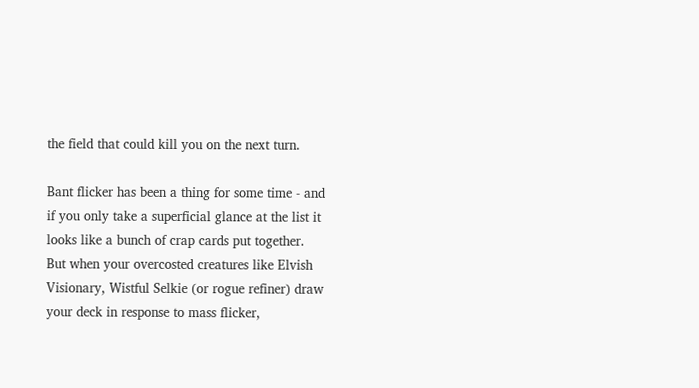the field that could kill you on the next turn.

Bant flicker has been a thing for some time - and if you only take a superficial glance at the list it looks like a bunch of crap cards put together.
But when your overcosted creatures like Elvish Visionary, Wistful Selkie (or rogue refiner) draw your deck in response to mass flicker,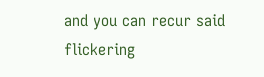and you can recur said flickering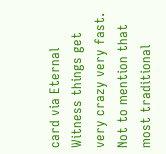card via Eternal Witness things get very crazy very fast.
Not to mention that most traditional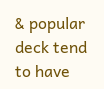& popular deck tend to have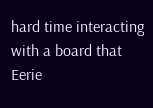hard time interacting with a board that Eerie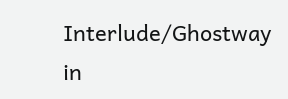Interlude/Ghostway in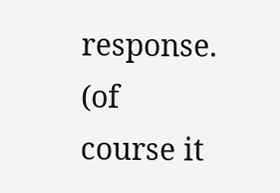response.
(of course it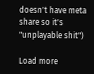doesn't have meta share so it's "unplayable shit")

Load more